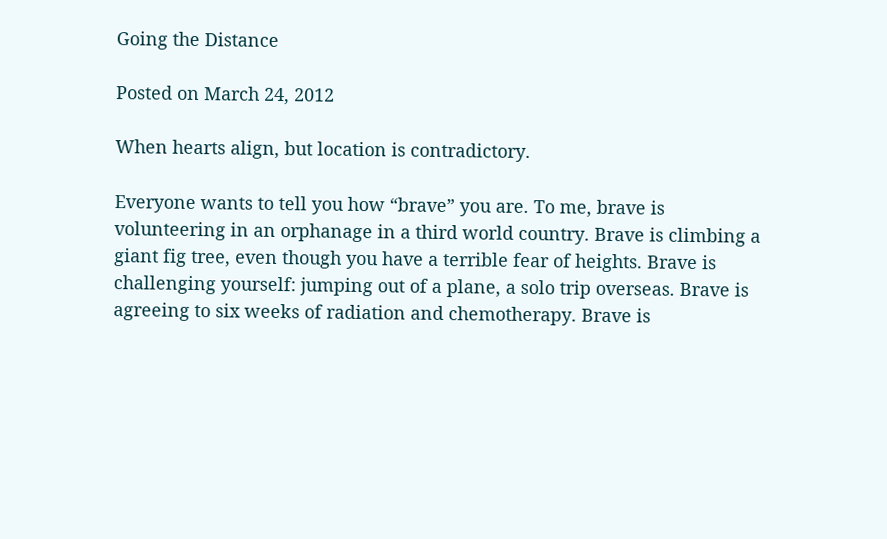Going the Distance

Posted on March 24, 2012

When hearts align, but location is contradictory.

Everyone wants to tell you how “brave” you are. To me, brave is volunteering in an orphanage in a third world country. Brave is climbing a giant fig tree, even though you have a terrible fear of heights. Brave is challenging yourself: jumping out of a plane, a solo trip overseas. Brave is agreeing to six weeks of radiation and chemotherapy. Brave is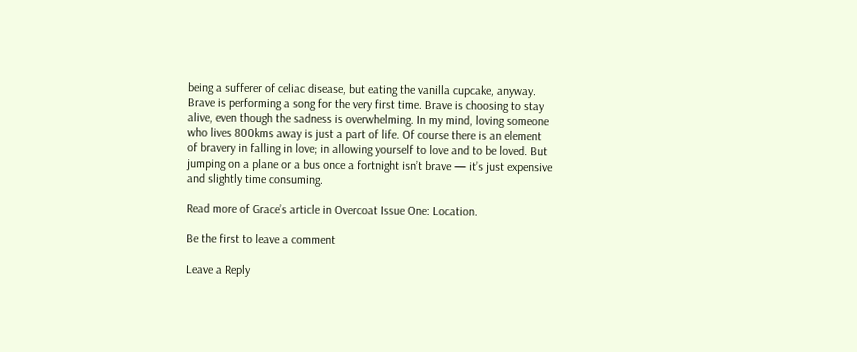being a sufferer of celiac disease, but eating the vanilla cupcake, anyway. Brave is performing a song for the very first time. Brave is choosing to stay alive, even though the sadness is overwhelming. In my mind, loving someone who lives 800kms away is just a part of life. Of course there is an element of bravery in falling in love; in allowing yourself to love and to be loved. But jumping on a plane or a bus once a fortnight isn’t brave — it’s just expensive and slightly time consuming.

Read more of Grace’s article in Overcoat Issue One: Location.

Be the first to leave a comment

Leave a Reply